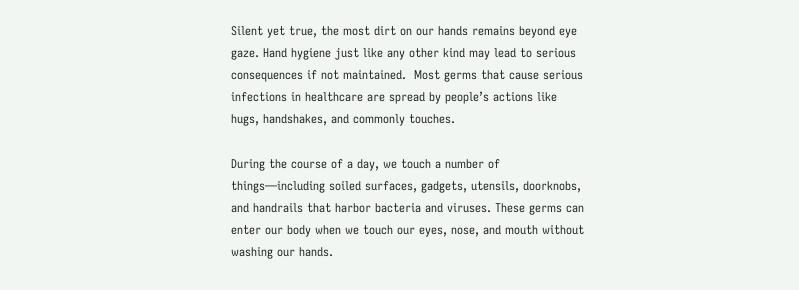Silent yet true, the most dirt on our hands remains beyond eye gaze. Hand hygiene just like any other kind may lead to serious consequences if not maintained.  Most germs that cause serious infections in healthcare are spread by people’s actions like hugs, handshakes, and commonly touches.

During the course of a day, we touch a number of things—including soiled surfaces, gadgets, utensils, doorknobs, and handrails that harbor bacteria and viruses. These germs can enter our body when we touch our eyes, nose, and mouth without washing our hands.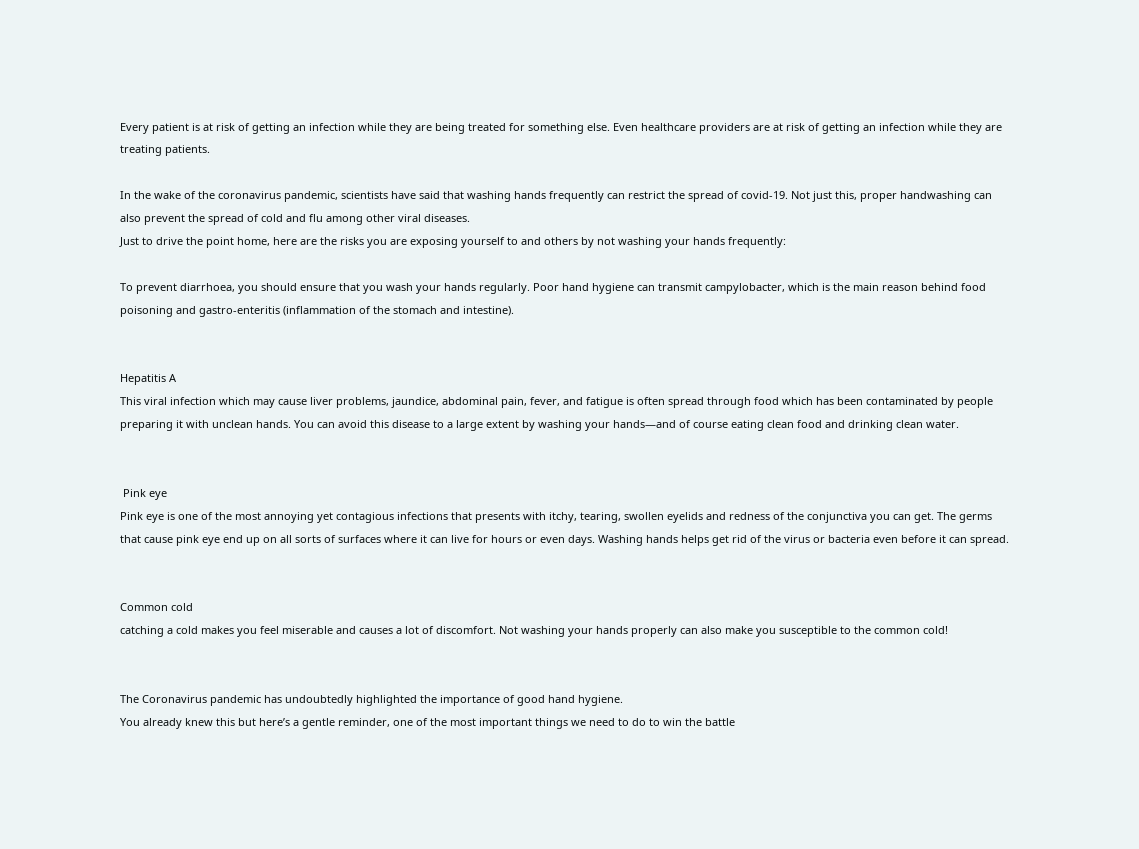Every patient is at risk of getting an infection while they are being treated for something else. Even healthcare providers are at risk of getting an infection while they are treating patients.

In the wake of the coronavirus pandemic, scientists have said that washing hands frequently can restrict the spread of covid-19. Not just this, proper handwashing can also prevent the spread of cold and flu among other viral diseases.
Just to drive the point home, here are the risks you are exposing yourself to and others by not washing your hands frequently:

To prevent diarrhoea, you should ensure that you wash your hands regularly. Poor hand hygiene can transmit campylobacter, which is the main reason behind food poisoning and gastro-enteritis (inflammation of the stomach and intestine).


Hepatitis A
This viral infection which may cause liver problems, jaundice, abdominal pain, fever, and fatigue is often spread through food which has been contaminated by people preparing it with unclean hands. You can avoid this disease to a large extent by washing your hands—and of course eating clean food and drinking clean water.


 Pink eye
Pink eye is one of the most annoying yet contagious infections that presents with itchy, tearing, swollen eyelids and redness of the conjunctiva you can get. The germs that cause pink eye end up on all sorts of surfaces where it can live for hours or even days. Washing hands helps get rid of the virus or bacteria even before it can spread.


Common cold
catching a cold makes you feel miserable and causes a lot of discomfort. Not washing your hands properly can also make you susceptible to the common cold!


The Coronavirus pandemic has undoubtedly highlighted the importance of good hand hygiene.
You already knew this but here’s a gentle reminder, one of the most important things we need to do to win the battle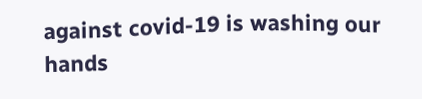against covid-19 is washing our hands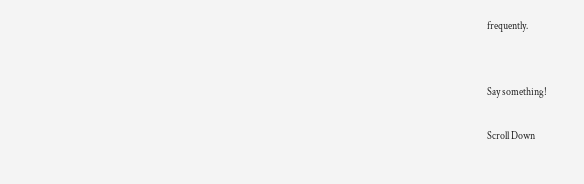frequently.


Say something!

Scroll Down